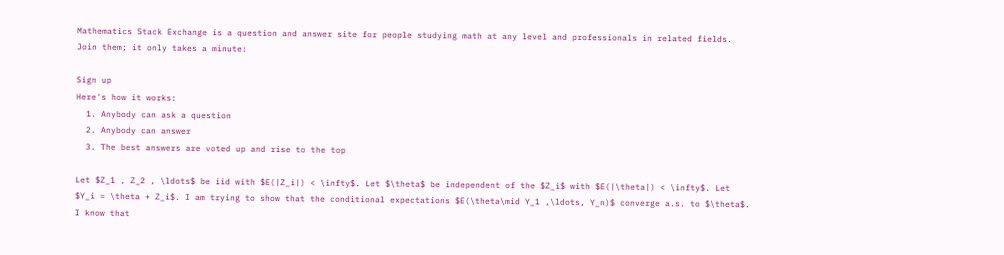Mathematics Stack Exchange is a question and answer site for people studying math at any level and professionals in related fields. Join them; it only takes a minute:

Sign up
Here's how it works:
  1. Anybody can ask a question
  2. Anybody can answer
  3. The best answers are voted up and rise to the top

Let $Z_1 , Z_2 , \ldots$ be iid with $E(|Z_i|) < \infty$. Let $\theta$ be independent of the $Z_i$ with $E(|\theta|) < \infty$. Let $Y_i = \theta + Z_i$. I am trying to show that the conditional expectations $E(\theta\mid Y_1 ,\ldots, Y_n)$ converge a.s. to $\theta$. I know that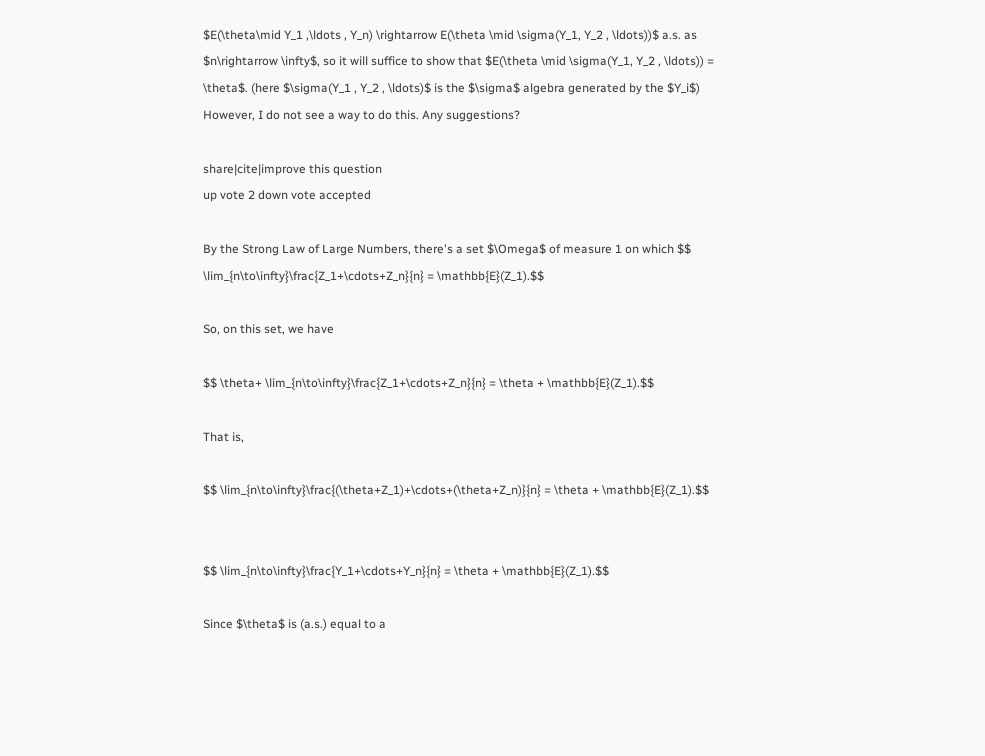$E(\theta\mid Y_1 ,\ldots , Y_n) \rightarrow E(\theta \mid \sigma(Y_1, Y_2 , \ldots))$ a.s. as $n\rightarrow \infty$, so it will suffice to show that $E(\theta \mid \sigma(Y_1, Y_2 , \ldots)) = \theta$. (here $\sigma(Y_1 , Y_2 , \ldots)$ is the $\sigma$ algebra generated by the $Y_i$) However, I do not see a way to do this. Any suggestions?

share|cite|improve this question
up vote 2 down vote accepted

By the Strong Law of Large Numbers, there's a set $\Omega$ of measure 1 on which $$ \lim_{n\to\infty}\frac{Z_1+\cdots+Z_n}{n} = \mathbb{E}(Z_1).$$

So, on this set, we have

$$ \theta+ \lim_{n\to\infty}\frac{Z_1+\cdots+Z_n}{n} = \theta + \mathbb{E}(Z_1).$$

That is,

$$ \lim_{n\to\infty}\frac{(\theta+Z_1)+\cdots+(\theta+Z_n)}{n} = \theta + \mathbb{E}(Z_1).$$


$$ \lim_{n\to\infty}\frac{Y_1+\cdots+Y_n}{n} = \theta + \mathbb{E}(Z_1).$$

Since $\theta$ is (a.s.) equal to a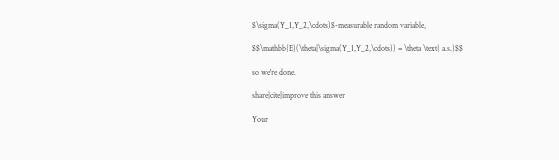$\sigma(Y_1,Y_2,\cdots)$-measurable random variable,

$$\mathbb{E}(\theta|\sigma(Y_1,Y_2,\cdots)) = \theta \text{ a.s.}$$

so we're done.

share|cite|improve this answer

Your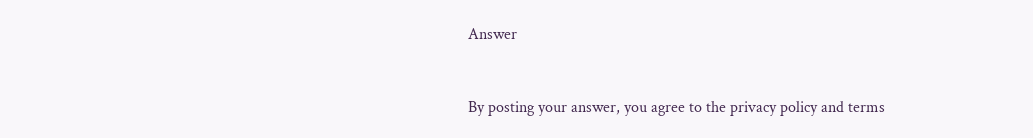Answer


By posting your answer, you agree to the privacy policy and terms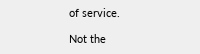of service.

Not the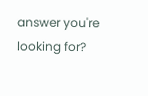answer you're looking for?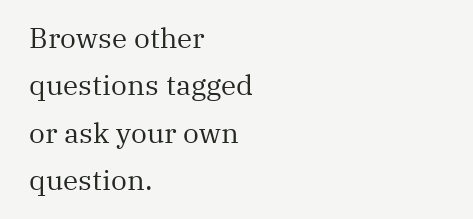Browse other questions tagged or ask your own question.